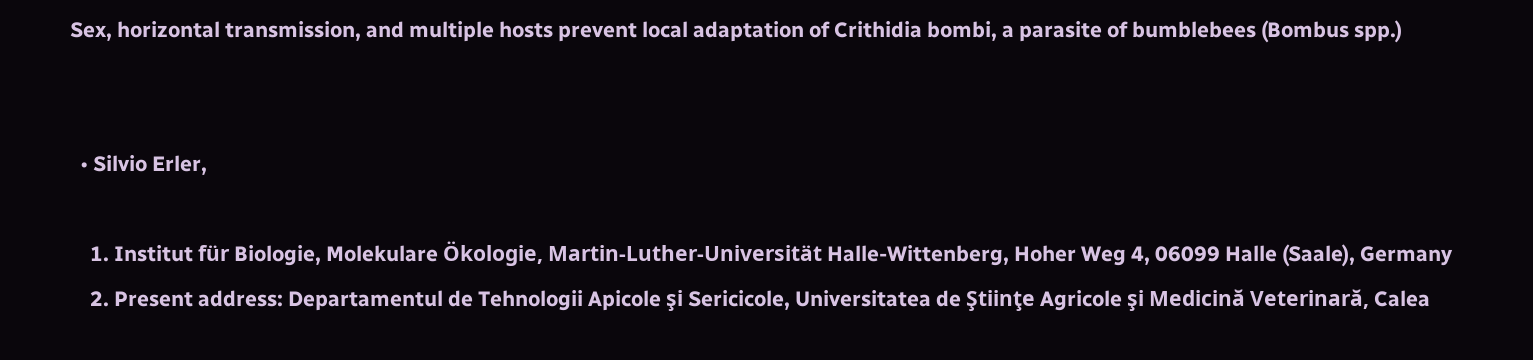Sex, horizontal transmission, and multiple hosts prevent local adaptation of Crithidia bombi, a parasite of bumblebees (Bombus spp.)


  • Silvio Erler,

    1. Institut für Biologie, Molekulare Ökologie, Martin-Luther-Universität Halle-Wittenberg, Hoher Weg 4, 06099 Halle (Saale), Germany
    2. Present address: Departamentul de Tehnologii Apicole şi Sericicole, Universitatea de Ştiinţe Agricole şi Medicină Veterinară, Calea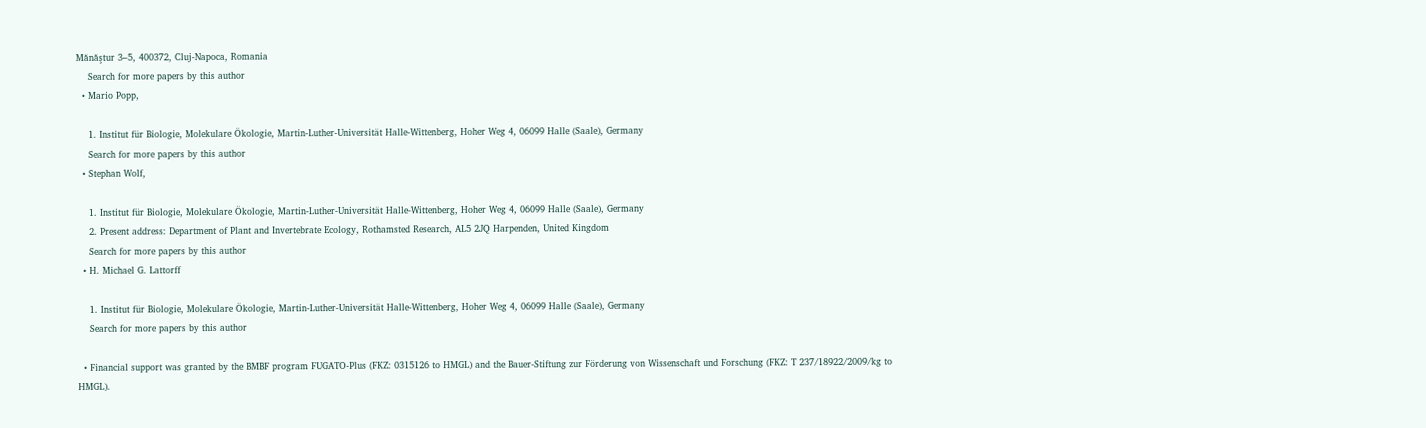Mănăştur 3–5, 400372, Cluj-Napoca, Romania
    Search for more papers by this author
  • Mario Popp,

    1. Institut für Biologie, Molekulare Ökologie, Martin-Luther-Universität Halle-Wittenberg, Hoher Weg 4, 06099 Halle (Saale), Germany
    Search for more papers by this author
  • Stephan Wolf,

    1. Institut für Biologie, Molekulare Ökologie, Martin-Luther-Universität Halle-Wittenberg, Hoher Weg 4, 06099 Halle (Saale), Germany
    2. Present address: Department of Plant and Invertebrate Ecology, Rothamsted Research, AL5 2JQ Harpenden, United Kingdom
    Search for more papers by this author
  • H. Michael G. Lattorff

    1. Institut für Biologie, Molekulare Ökologie, Martin-Luther-Universität Halle-Wittenberg, Hoher Weg 4, 06099 Halle (Saale), Germany
    Search for more papers by this author

  • Financial support was granted by the BMBF program FUGATO-Plus (FKZ: 0315126 to HMGL) and the Bauer-Stiftung zur Förderung von Wissenschaft und Forschung (FKZ: T 237/18922/2009/kg to HMGL).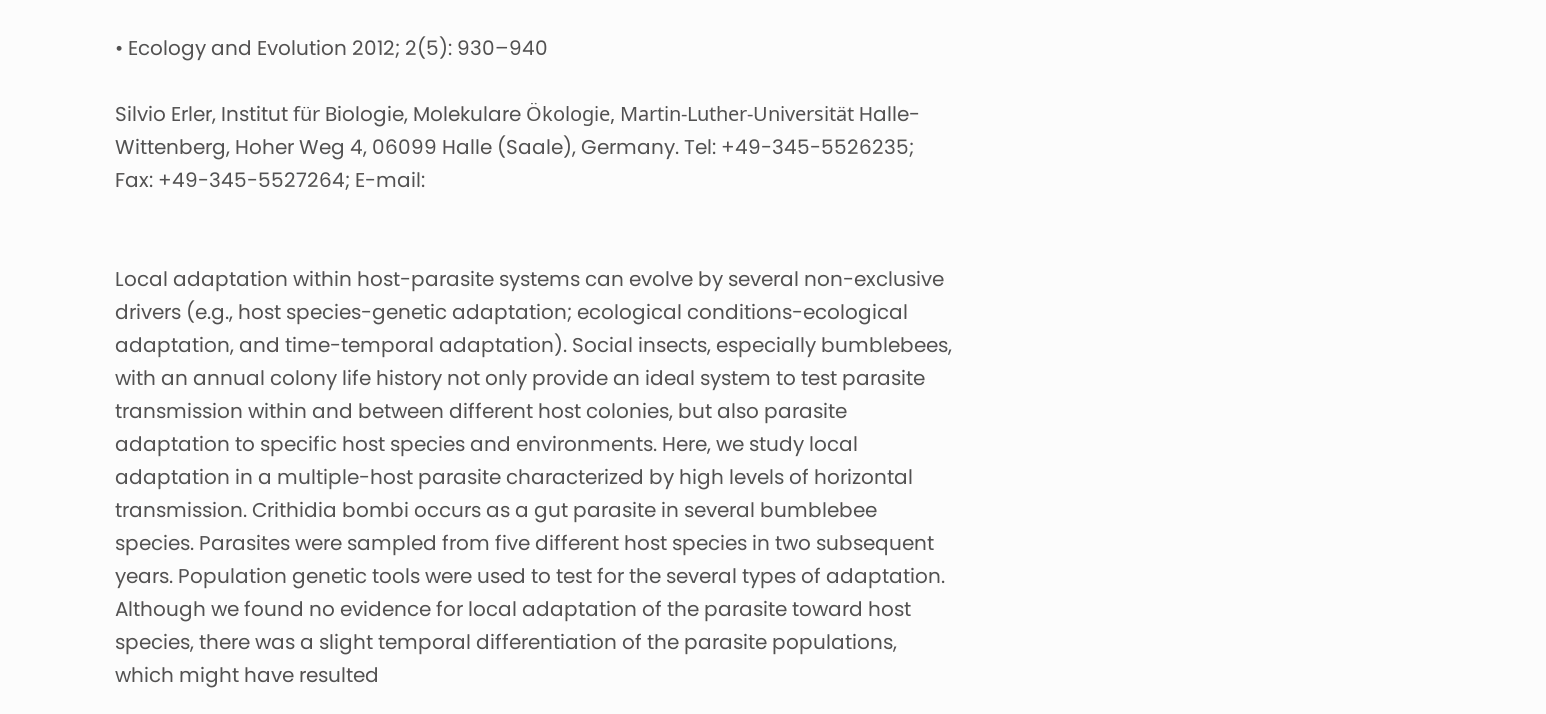• Ecology and Evolution 2012; 2(5): 930–940

Silvio Erler, Institut für Biologie, Molekulare Ökologie, Martin-Luther-Universität Halle-Wittenberg, Hoher Weg 4, 06099 Halle (Saale), Germany. Tel: +49-345-5526235; Fax: +49-345-5527264; E-mail:


Local adaptation within host-parasite systems can evolve by several non-exclusive drivers (e.g., host species-genetic adaptation; ecological conditions-ecological adaptation, and time-temporal adaptation). Social insects, especially bumblebees, with an annual colony life history not only provide an ideal system to test parasite transmission within and between different host colonies, but also parasite adaptation to specific host species and environments. Here, we study local adaptation in a multiple-host parasite characterized by high levels of horizontal transmission. Crithidia bombi occurs as a gut parasite in several bumblebee species. Parasites were sampled from five different host species in two subsequent years. Population genetic tools were used to test for the several types of adaptation. Although we found no evidence for local adaptation of the parasite toward host species, there was a slight temporal differentiation of the parasite populations, which might have resulted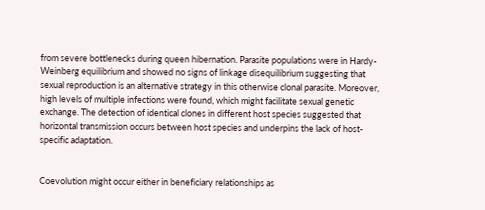from severe bottlenecks during queen hibernation. Parasite populations were in Hardy-Weinberg equilibrium and showed no signs of linkage disequilibrium suggesting that sexual reproduction is an alternative strategy in this otherwise clonal parasite. Moreover, high levels of multiple infections were found, which might facilitate sexual genetic exchange. The detection of identical clones in different host species suggested that horizontal transmission occurs between host species and underpins the lack of host-specific adaptation.


Coevolution might occur either in beneficiary relationships as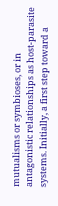mutualisms or symbioses, or in antagonistic relationships as host-parasite systems. Initially, a first step toward a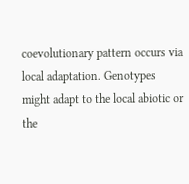coevolutionary pattern occurs via local adaptation. Genotypes might adapt to the local abiotic or the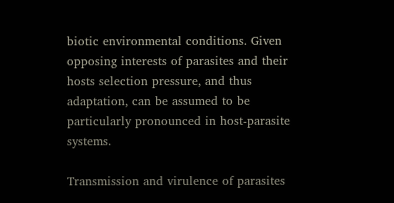biotic environmental conditions. Given opposing interests of parasites and their hosts selection pressure, and thus adaptation, can be assumed to be particularly pronounced in host-parasite systems.

Transmission and virulence of parasites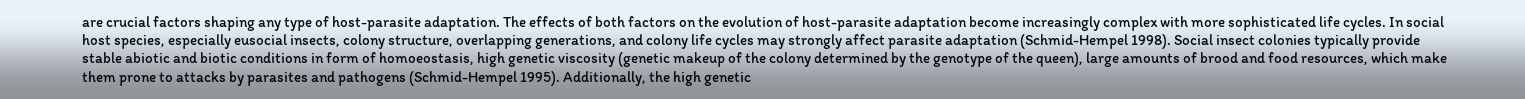are crucial factors shaping any type of host-parasite adaptation. The effects of both factors on the evolution of host-parasite adaptation become increasingly complex with more sophisticated life cycles. In social host species, especially eusocial insects, colony structure, overlapping generations, and colony life cycles may strongly affect parasite adaptation (Schmid-Hempel 1998). Social insect colonies typically provide stable abiotic and biotic conditions in form of homoeostasis, high genetic viscosity (genetic makeup of the colony determined by the genotype of the queen), large amounts of brood and food resources, which make them prone to attacks by parasites and pathogens (Schmid-Hempel 1995). Additionally, the high genetic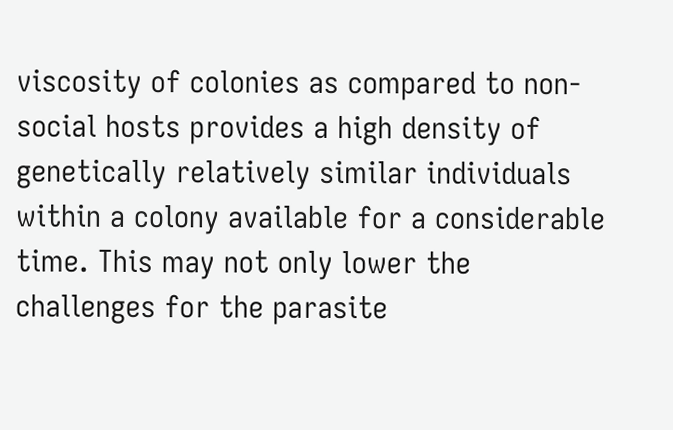viscosity of colonies as compared to non-social hosts provides a high density of genetically relatively similar individuals within a colony available for a considerable time. This may not only lower the challenges for the parasite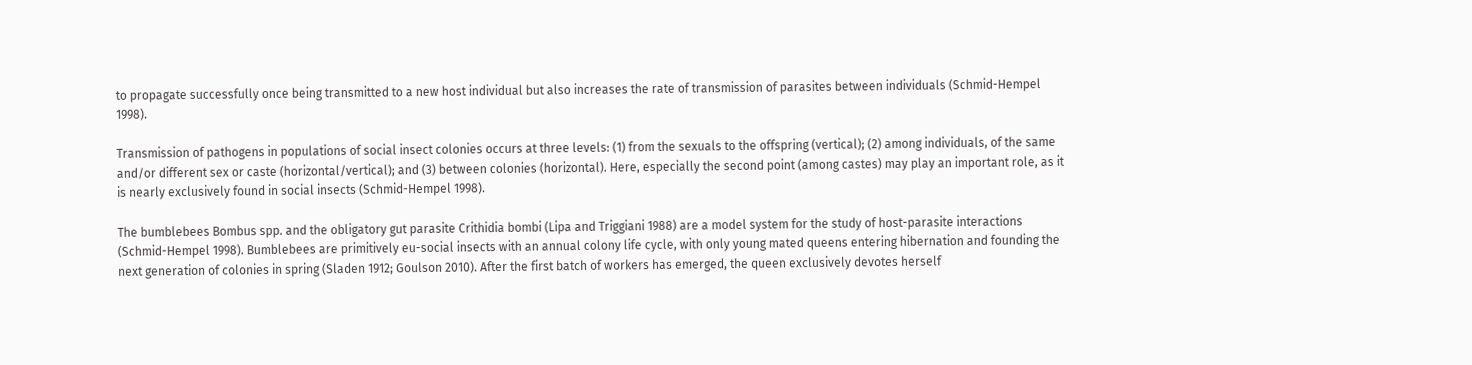to propagate successfully once being transmitted to a new host individual but also increases the rate of transmission of parasites between individuals (Schmid-Hempel 1998).

Transmission of pathogens in populations of social insect colonies occurs at three levels: (1) from the sexuals to the offspring (vertical); (2) among individuals, of the same and/or different sex or caste (horizontal/vertical); and (3) between colonies (horizontal). Here, especially the second point (among castes) may play an important role, as it is nearly exclusively found in social insects (Schmid-Hempel 1998).

The bumblebees Bombus spp. and the obligatory gut parasite Crithidia bombi (Lipa and Triggiani 1988) are a model system for the study of host-parasite interactions (Schmid-Hempel 1998). Bumblebees are primitively eu-social insects with an annual colony life cycle, with only young mated queens entering hibernation and founding the next generation of colonies in spring (Sladen 1912; Goulson 2010). After the first batch of workers has emerged, the queen exclusively devotes herself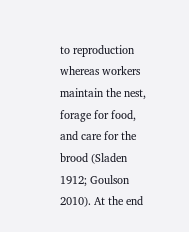to reproduction whereas workers maintain the nest, forage for food, and care for the brood (Sladen 1912; Goulson 2010). At the end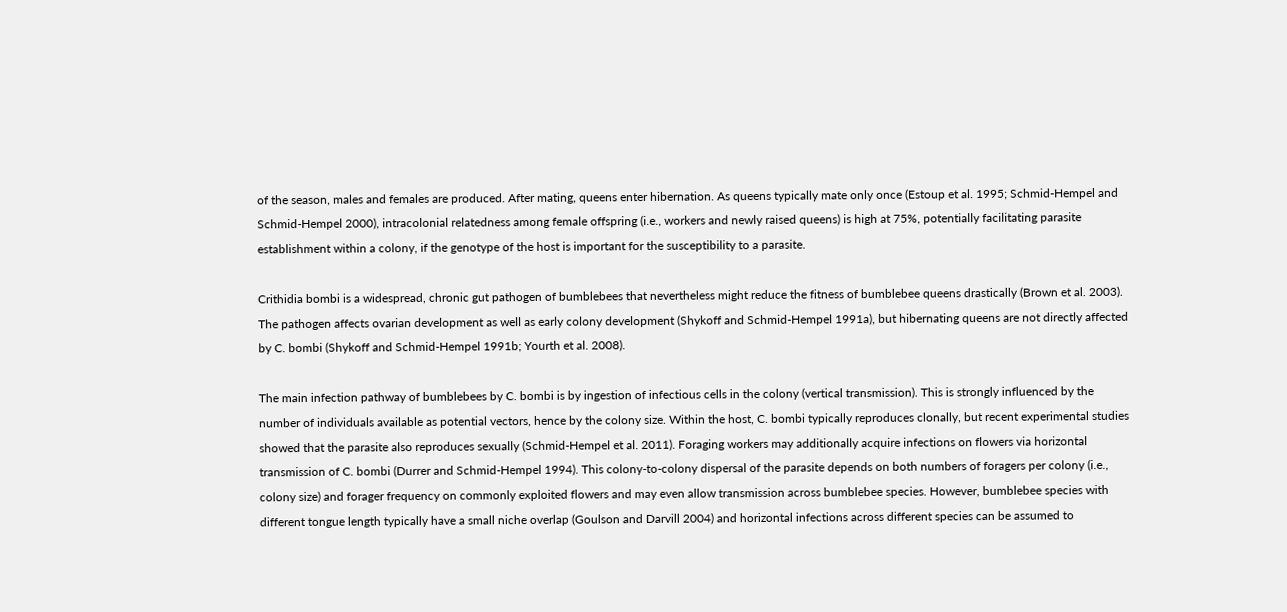of the season, males and females are produced. After mating, queens enter hibernation. As queens typically mate only once (Estoup et al. 1995; Schmid-Hempel and Schmid-Hempel 2000), intracolonial relatedness among female offspring (i.e., workers and newly raised queens) is high at 75%, potentially facilitating parasite establishment within a colony, if the genotype of the host is important for the susceptibility to a parasite.

Crithidia bombi is a widespread, chronic gut pathogen of bumblebees that nevertheless might reduce the fitness of bumblebee queens drastically (Brown et al. 2003). The pathogen affects ovarian development as well as early colony development (Shykoff and Schmid-Hempel 1991a), but hibernating queens are not directly affected by C. bombi (Shykoff and Schmid-Hempel 1991b; Yourth et al. 2008).

The main infection pathway of bumblebees by C. bombi is by ingestion of infectious cells in the colony (vertical transmission). This is strongly influenced by the number of individuals available as potential vectors, hence by the colony size. Within the host, C. bombi typically reproduces clonally, but recent experimental studies showed that the parasite also reproduces sexually (Schmid-Hempel et al. 2011). Foraging workers may additionally acquire infections on flowers via horizontal transmission of C. bombi (Durrer and Schmid-Hempel 1994). This colony-to-colony dispersal of the parasite depends on both numbers of foragers per colony (i.e., colony size) and forager frequency on commonly exploited flowers and may even allow transmission across bumblebee species. However, bumblebee species with different tongue length typically have a small niche overlap (Goulson and Darvill 2004) and horizontal infections across different species can be assumed to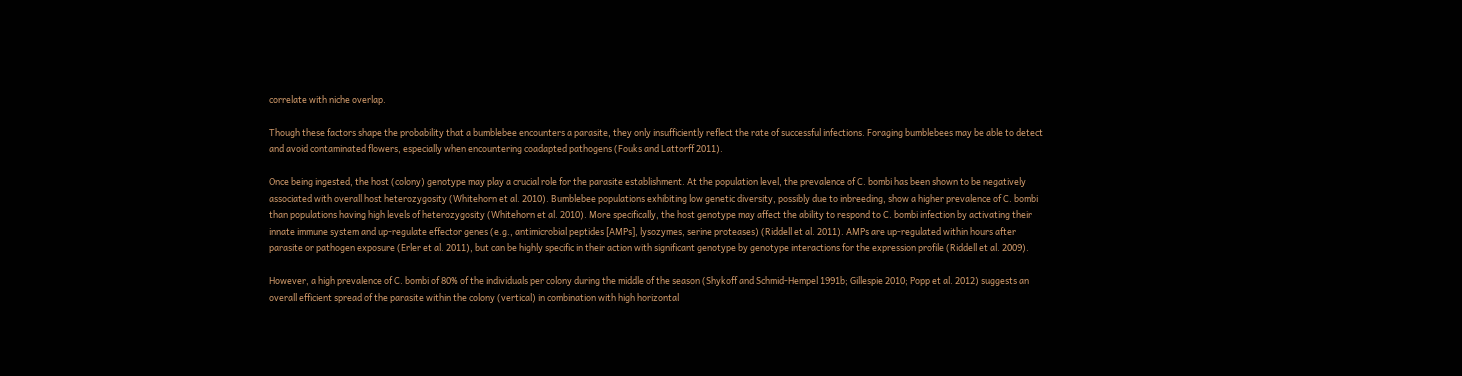correlate with niche overlap.

Though these factors shape the probability that a bumblebee encounters a parasite, they only insufficiently reflect the rate of successful infections. Foraging bumblebees may be able to detect and avoid contaminated flowers, especially when encountering coadapted pathogens (Fouks and Lattorff 2011).

Once being ingested, the host (colony) genotype may play a crucial role for the parasite establishment. At the population level, the prevalence of C. bombi has been shown to be negatively associated with overall host heterozygosity (Whitehorn et al. 2010). Bumblebee populations exhibiting low genetic diversity, possibly due to inbreeding, show a higher prevalence of C. bombi than populations having high levels of heterozygosity (Whitehorn et al. 2010). More specifically, the host genotype may affect the ability to respond to C. bombi infection by activating their innate immune system and up-regulate effector genes (e.g., antimicrobial peptides [AMPs], lysozymes, serine proteases) (Riddell et al. 2011). AMPs are up-regulated within hours after parasite or pathogen exposure (Erler et al. 2011), but can be highly specific in their action with significant genotype by genotype interactions for the expression profile (Riddell et al. 2009).

However, a high prevalence of C. bombi of 80% of the individuals per colony during the middle of the season (Shykoff and Schmid-Hempel 1991b; Gillespie 2010; Popp et al. 2012) suggests an overall efficient spread of the parasite within the colony (vertical) in combination with high horizontal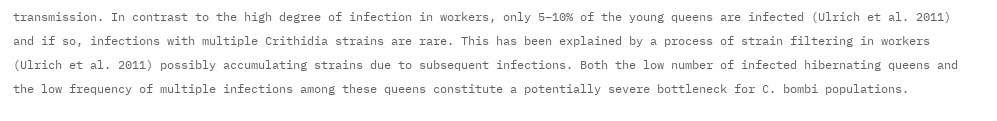transmission. In contrast to the high degree of infection in workers, only 5–10% of the young queens are infected (Ulrich et al. 2011) and if so, infections with multiple Crithidia strains are rare. This has been explained by a process of strain filtering in workers (Ulrich et al. 2011) possibly accumulating strains due to subsequent infections. Both the low number of infected hibernating queens and the low frequency of multiple infections among these queens constitute a potentially severe bottleneck for C. bombi populations.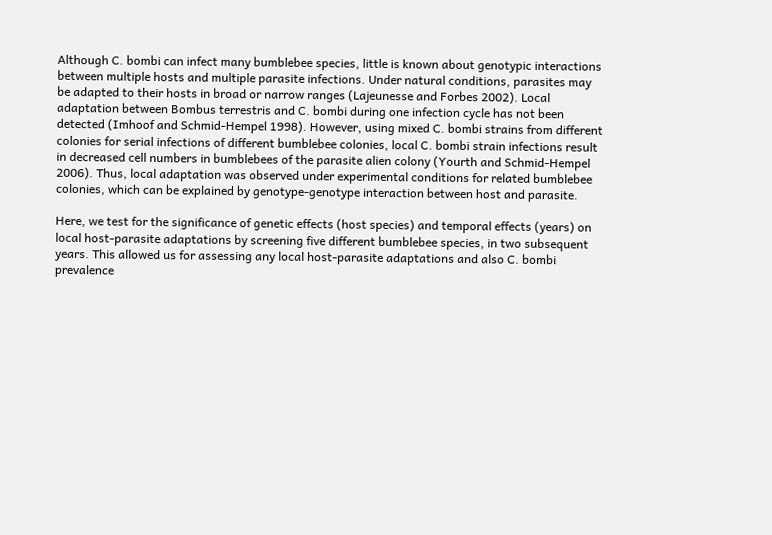Although C. bombi can infect many bumblebee species, little is known about genotypic interactions between multiple hosts and multiple parasite infections. Under natural conditions, parasites may be adapted to their hosts in broad or narrow ranges (Lajeunesse and Forbes 2002). Local adaptation between Bombus terrestris and C. bombi during one infection cycle has not been detected (Imhoof and Schmid-Hempel 1998). However, using mixed C. bombi strains from different colonies for serial infections of different bumblebee colonies, local C. bombi strain infections result in decreased cell numbers in bumblebees of the parasite alien colony (Yourth and Schmid-Hempel 2006). Thus, local adaptation was observed under experimental conditions for related bumblebee colonies, which can be explained by genotype-genotype interaction between host and parasite.

Here, we test for the significance of genetic effects (host species) and temporal effects (years) on local host-parasite adaptations by screening five different bumblebee species, in two subsequent years. This allowed us for assessing any local host-parasite adaptations and also C. bombi prevalence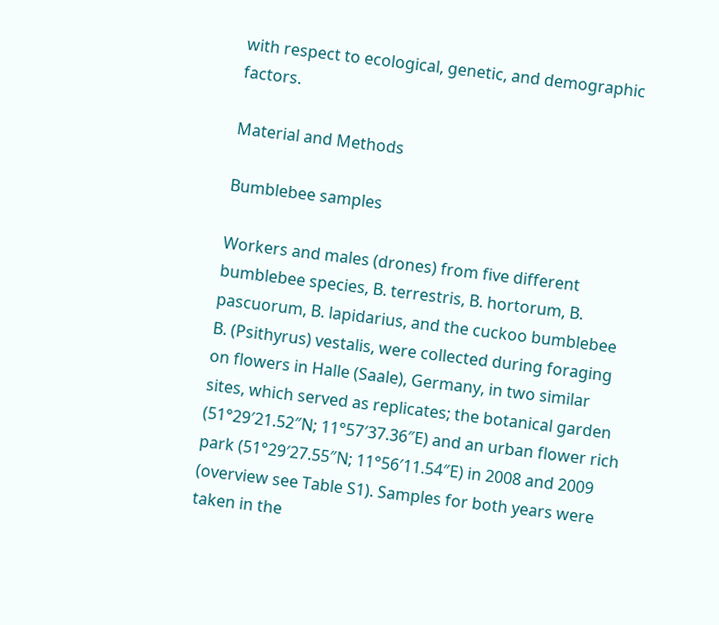with respect to ecological, genetic, and demographic factors.

Material and Methods

Bumblebee samples

Workers and males (drones) from five different bumblebee species, B. terrestris, B. hortorum, B. pascuorum, B. lapidarius, and the cuckoo bumblebee B. (Psithyrus) vestalis, were collected during foraging on flowers in Halle (Saale), Germany, in two similar sites, which served as replicates; the botanical garden (51°29′21.52″N; 11°57′37.36″E) and an urban flower rich park (51°29′27.55″N; 11°56′11.54″E) in 2008 and 2009 (overview see Table S1). Samples for both years were taken in the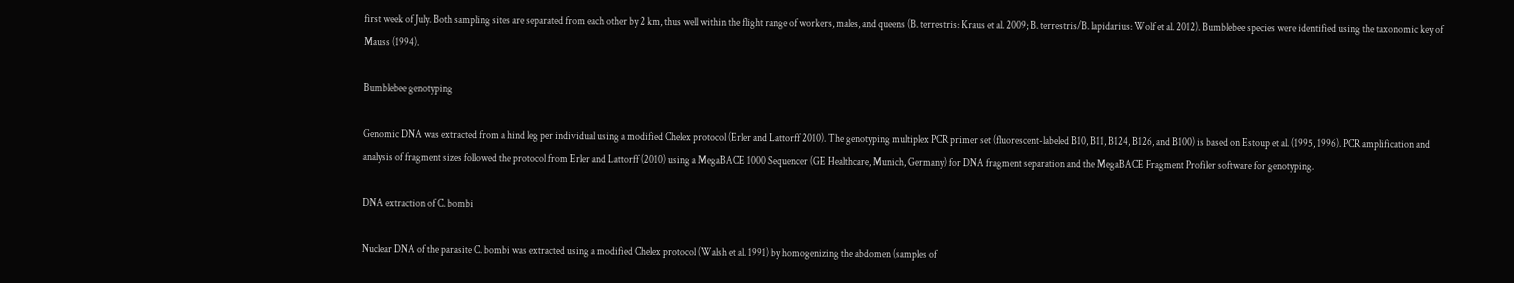first week of July. Both sampling sites are separated from each other by 2 km, thus well within the flight range of workers, males, and queens (B. terrestris: Kraus et al. 2009; B. terrestris/B. lapidarius: Wolf et al. 2012). Bumblebee species were identified using the taxonomic key of Mauss (1994).

Bumblebee genotyping

Genomic DNA was extracted from a hind leg per individual using a modified Chelex protocol (Erler and Lattorff 2010). The genotyping multiplex PCR primer set (fluorescent-labeled B10, B11, B124, B126, and B100) is based on Estoup et al. (1995, 1996). PCR amplification and analysis of fragment sizes followed the protocol from Erler and Lattorff (2010) using a MegaBACE 1000 Sequencer (GE Healthcare, Munich, Germany) for DNA fragment separation and the MegaBACE Fragment Profiler software for genotyping.

DNA extraction of C. bombi

Nuclear DNA of the parasite C. bombi was extracted using a modified Chelex protocol (Walsh et al. 1991) by homogenizing the abdomen (samples of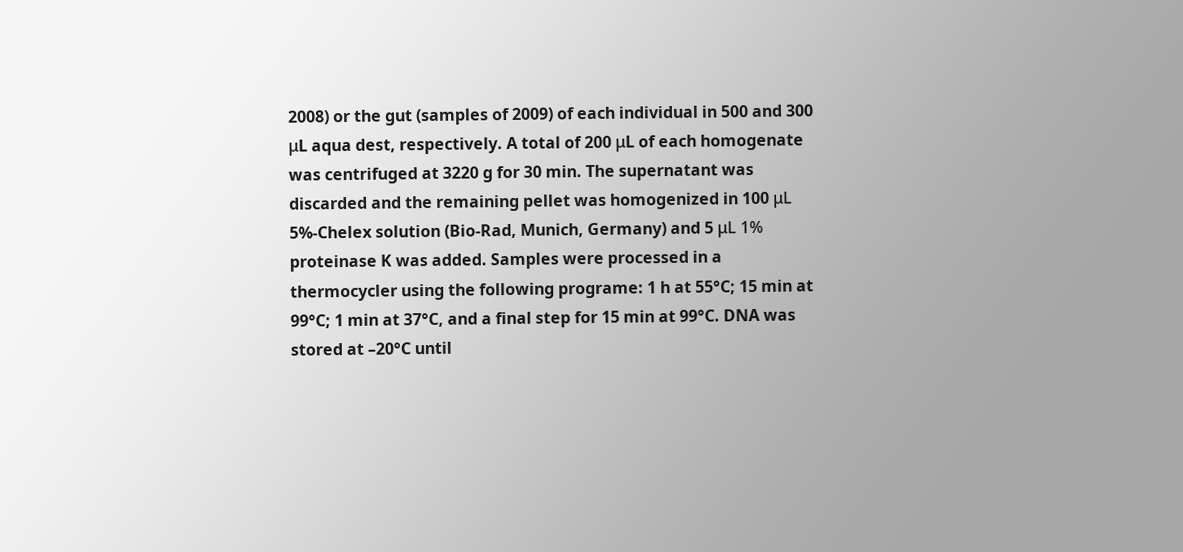2008) or the gut (samples of 2009) of each individual in 500 and 300 μL aqua dest, respectively. A total of 200 μL of each homogenate was centrifuged at 3220 g for 30 min. The supernatant was discarded and the remaining pellet was homogenized in 100 μL 5%-Chelex solution (Bio-Rad, Munich, Germany) and 5 μL 1% proteinase K was added. Samples were processed in a thermocycler using the following programe: 1 h at 55°C; 15 min at 99°C; 1 min at 37°C, and a final step for 15 min at 99°C. DNA was stored at –20°C until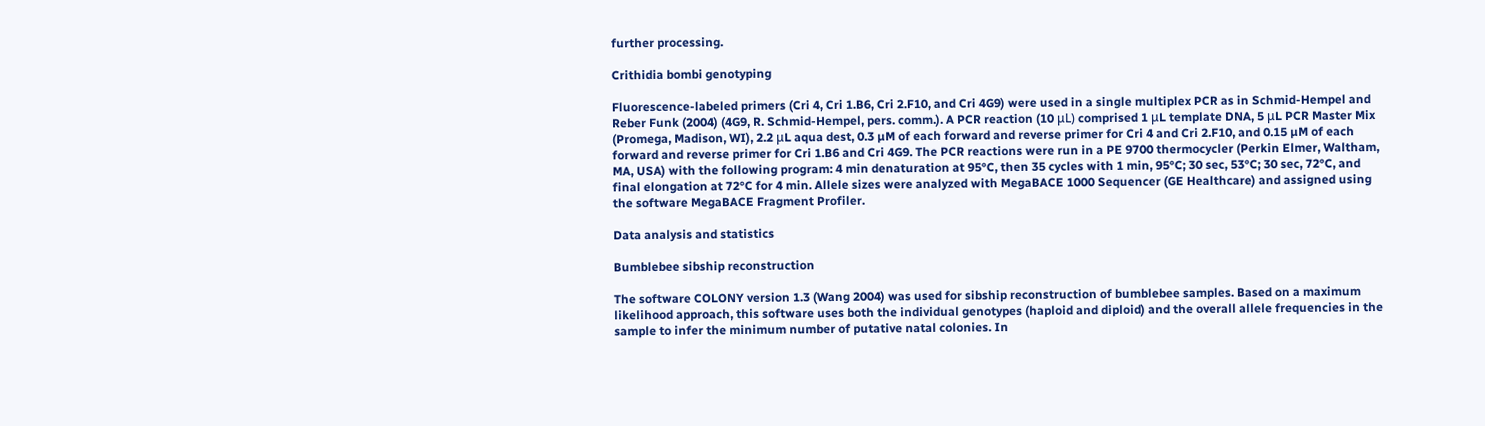further processing.

Crithidia bombi genotyping

Fluorescence-labeled primers (Cri 4, Cri 1.B6, Cri 2.F10, and Cri 4G9) were used in a single multiplex PCR as in Schmid-Hempel and Reber Funk (2004) (4G9, R. Schmid-Hempel, pers. comm.). A PCR reaction (10 μL) comprised 1 μL template DNA, 5 μL PCR Master Mix (Promega, Madison, WI), 2.2 μL aqua dest, 0.3 µM of each forward and reverse primer for Cri 4 and Cri 2.F10, and 0.15 µM of each forward and reverse primer for Cri 1.B6 and Cri 4G9. The PCR reactions were run in a PE 9700 thermocycler (Perkin Elmer, Waltham, MA, USA) with the following program: 4 min denaturation at 95°C, then 35 cycles with 1 min, 95°C; 30 sec, 53°C; 30 sec, 72°C, and final elongation at 72°C for 4 min. Allele sizes were analyzed with MegaBACE 1000 Sequencer (GE Healthcare) and assigned using the software MegaBACE Fragment Profiler.

Data analysis and statistics

Bumblebee sibship reconstruction

The software COLONY version 1.3 (Wang 2004) was used for sibship reconstruction of bumblebee samples. Based on a maximum likelihood approach, this software uses both the individual genotypes (haploid and diploid) and the overall allele frequencies in the sample to infer the minimum number of putative natal colonies. In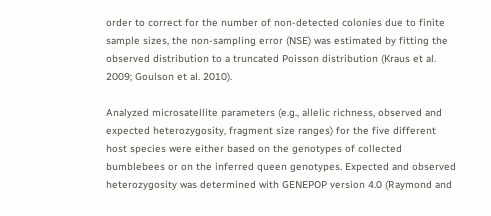order to correct for the number of non-detected colonies due to finite sample sizes, the non-sampling error (NSE) was estimated by fitting the observed distribution to a truncated Poisson distribution (Kraus et al. 2009; Goulson et al. 2010).

Analyzed microsatellite parameters (e.g., allelic richness, observed and expected heterozygosity, fragment size ranges) for the five different host species were either based on the genotypes of collected bumblebees or on the inferred queen genotypes. Expected and observed heterozygosity was determined with GENEPOP version 4.0 (Raymond and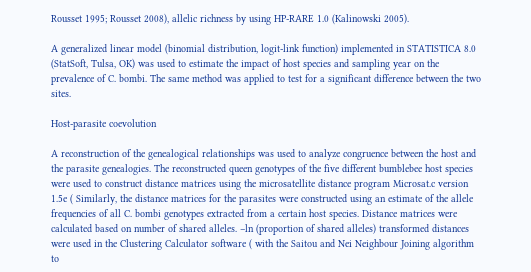Rousset 1995; Rousset 2008), allelic richness by using HP-RARE 1.0 (Kalinowski 2005).

A generalized linear model (binomial distribution, logit-link function) implemented in STATISTICA 8.0 (StatSoft, Tulsa, OK) was used to estimate the impact of host species and sampling year on the prevalence of C. bombi. The same method was applied to test for a significant difference between the two sites.

Host-parasite coevolution

A reconstruction of the genealogical relationships was used to analyze congruence between the host and the parasite genealogies. The reconstructed queen genotypes of the five different bumblebee host species were used to construct distance matrices using the microsatellite distance program Microsat.c version 1.5e ( Similarly, the distance matrices for the parasites were constructed using an estimate of the allele frequencies of all C. bombi genotypes extracted from a certain host species. Distance matrices were calculated based on number of shared alleles. –ln (proportion of shared alleles) transformed distances were used in the Clustering Calculator software ( with the Saitou and Nei Neighbour Joining algorithm to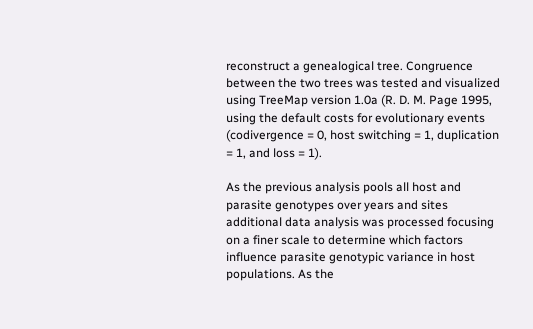reconstruct a genealogical tree. Congruence between the two trees was tested and visualized using TreeMap version 1.0a (R. D. M. Page 1995, using the default costs for evolutionary events (codivergence = 0, host switching = 1, duplication = 1, and loss = 1).

As the previous analysis pools all host and parasite genotypes over years and sites additional data analysis was processed focusing on a finer scale to determine which factors influence parasite genotypic variance in host populations. As the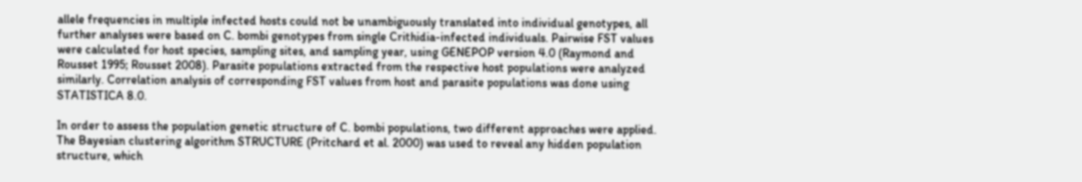allele frequencies in multiple infected hosts could not be unambiguously translated into individual genotypes, all further analyses were based on C. bombi genotypes from single Crithidia-infected individuals. Pairwise FST values were calculated for host species, sampling sites, and sampling year, using GENEPOP version 4.0 (Raymond and Rousset 1995; Rousset 2008). Parasite populations extracted from the respective host populations were analyzed similarly. Correlation analysis of corresponding FST values from host and parasite populations was done using STATISTICA 8.0.

In order to assess the population genetic structure of C. bombi populations, two different approaches were applied. The Bayesian clustering algorithm STRUCTURE (Pritchard et al. 2000) was used to reveal any hidden population structure, which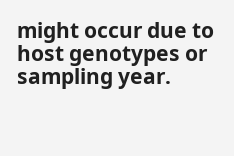might occur due to host genotypes or sampling year.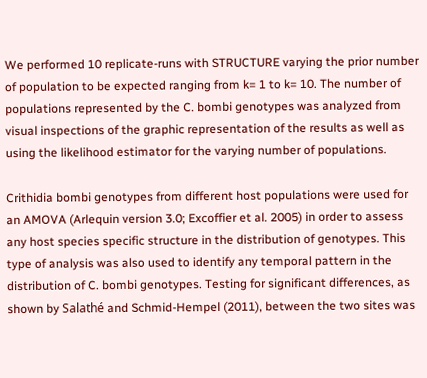We performed 10 replicate-runs with STRUCTURE varying the prior number of population to be expected ranging from k= 1 to k= 10. The number of populations represented by the C. bombi genotypes was analyzed from visual inspections of the graphic representation of the results as well as using the likelihood estimator for the varying number of populations.

Crithidia bombi genotypes from different host populations were used for an AMOVA (Arlequin version 3.0; Excoffier et al. 2005) in order to assess any host species specific structure in the distribution of genotypes. This type of analysis was also used to identify any temporal pattern in the distribution of C. bombi genotypes. Testing for significant differences, as shown by Salathé and Schmid-Hempel (2011), between the two sites was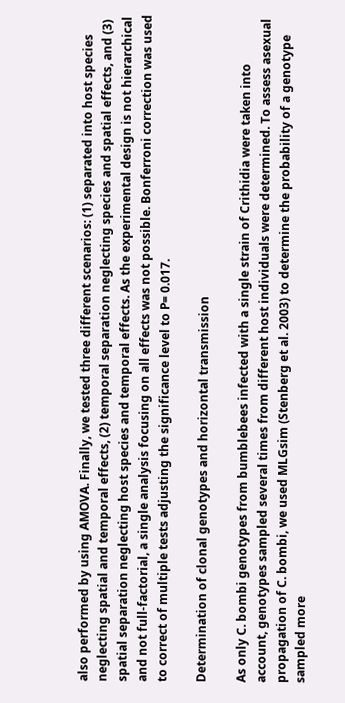also performed by using AMOVA. Finally, we tested three different scenarios: (1) separated into host species neglecting spatial and temporal effects, (2) temporal separation neglecting species and spatial effects, and (3) spatial separation neglecting host species and temporal effects. As the experimental design is not hierarchical and not full-factorial, a single analysis focusing on all effects was not possible. Bonferroni correction was used to correct of multiple tests adjusting the significance level to P= 0.017.

Determination of clonal genotypes and horizontal transmission

As only C. bombi genotypes from bumblebees infected with a single strain of Crithidia were taken into account, genotypes sampled several times from different host individuals were determined. To assess asexual propagation of C. bombi, we used MLGsim (Stenberg et al. 2003) to determine the probability of a genotype sampled more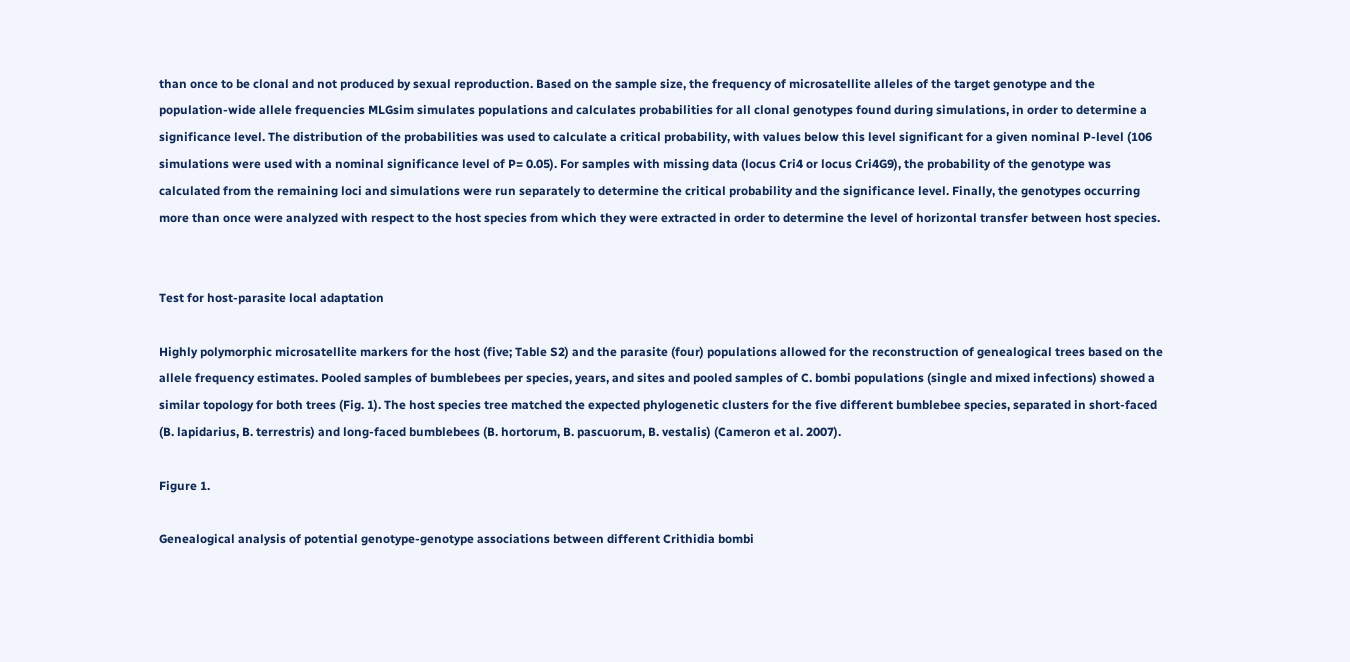than once to be clonal and not produced by sexual reproduction. Based on the sample size, the frequency of microsatellite alleles of the target genotype and the population-wide allele frequencies MLGsim simulates populations and calculates probabilities for all clonal genotypes found during simulations, in order to determine a significance level. The distribution of the probabilities was used to calculate a critical probability, with values below this level significant for a given nominal P-level (106 simulations were used with a nominal significance level of P= 0.05). For samples with missing data (locus Cri4 or locus Cri4G9), the probability of the genotype was calculated from the remaining loci and simulations were run separately to determine the critical probability and the significance level. Finally, the genotypes occurring more than once were analyzed with respect to the host species from which they were extracted in order to determine the level of horizontal transfer between host species.


Test for host-parasite local adaptation

Highly polymorphic microsatellite markers for the host (five; Table S2) and the parasite (four) populations allowed for the reconstruction of genealogical trees based on the allele frequency estimates. Pooled samples of bumblebees per species, years, and sites and pooled samples of C. bombi populations (single and mixed infections) showed a similar topology for both trees (Fig. 1). The host species tree matched the expected phylogenetic clusters for the five different bumblebee species, separated in short-faced (B. lapidarius, B. terrestris) and long-faced bumblebees (B. hortorum, B. pascuorum, B. vestalis) (Cameron et al. 2007).

Figure 1.

Genealogical analysis of potential genotype-genotype associations between different Crithidia bombi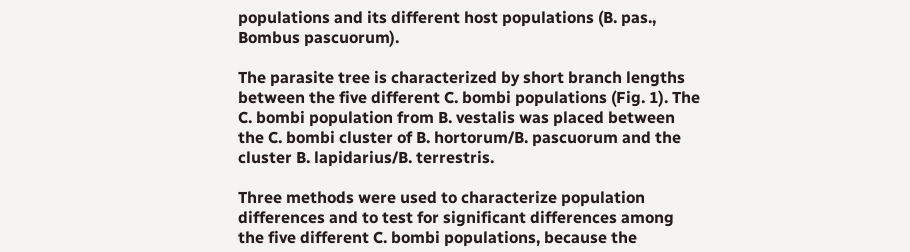populations and its different host populations (B. pas., Bombus pascuorum).

The parasite tree is characterized by short branch lengths between the five different C. bombi populations (Fig. 1). The C. bombi population from B. vestalis was placed between the C. bombi cluster of B. hortorum/B. pascuorum and the cluster B. lapidarius/B. terrestris.

Three methods were used to characterize population differences and to test for significant differences among the five different C. bombi populations, because the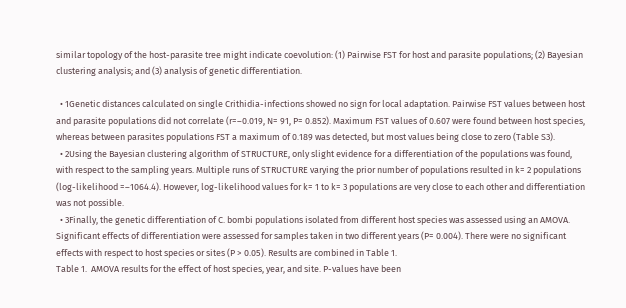similar topology of the host-parasite tree might indicate coevolution: (1) Pairwise FST for host and parasite populations; (2) Bayesian clustering analysis; and (3) analysis of genetic differentiation.

  • 1Genetic distances calculated on single Crithidia-infections showed no sign for local adaptation. Pairwise FST values between host and parasite populations did not correlate (r=–0.019, N= 91, P= 0.852). Maximum FST values of 0.607 were found between host species, whereas between parasites populations FST a maximum of 0.189 was detected, but most values being close to zero (Table S3).
  • 2Using the Bayesian clustering algorithm of STRUCTURE, only slight evidence for a differentiation of the populations was found, with respect to the sampling years. Multiple runs of STRUCTURE varying the prior number of populations resulted in k= 2 populations (log-likelihood =–1064.4). However, log-likelihood values for k= 1 to k= 3 populations are very close to each other and differentiation was not possible.
  • 3Finally, the genetic differentiation of C. bombi populations isolated from different host species was assessed using an AMOVA. Significant effects of differentiation were assessed for samples taken in two different years (P= 0.004). There were no significant effects with respect to host species or sites (P > 0.05). Results are combined in Table 1.
Table 1.  AMOVA results for the effect of host species, year, and site. P-values have been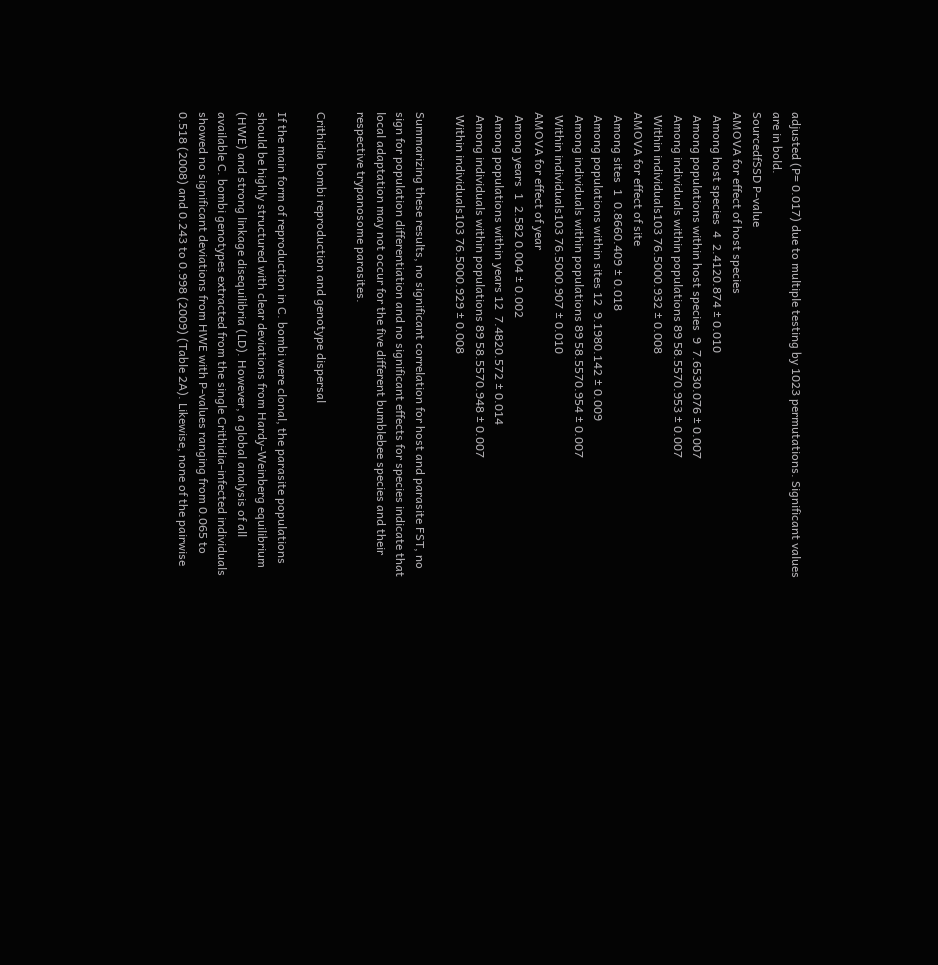adjusted (P= 0.017) due to multiple testing by 1023 permutations. Significant values are in bold.
SourcedfSSD P-value
AMOVA for effect of host species
 Among host species  4  2.4120.874 ± 0.010
 Among populations within host species  9  7.6530.076 ± 0.007
 Among individuals within populations 89 58.5570.953 ± 0.007
 Within individuals103 76.5000.932 ± 0.008
AMOVA for effect of site
 Among sites  1  0.8660.409 ± 0.018
 Among populations within sites 12  9.1980.142 ± 0.009
 Among individuals within populations 89 58.5570.954 ± 0.007
 Within individuals103 76.5000.907 ± 0.010
AMOVA for effect of year
 Among years  1  2.582 0.004 ± 0.002
 Among populations within years 12  7.4820.572 ± 0.014
 Among individuals within populations 89 58.5570.948 ± 0.007
 Within individuals103 76.5000.929 ± 0.008

Summarizing these results, no significant correlation for host and parasite FST, no sign for population differentiation and no significant effects for species indicate that local adaptation may not occur for the five different bumblebee species and their respective trypanosome parasites.

Crithidia bombi reproduction and genotype dispersal

If the main form of reproduction in C. bombi were clonal, the parasite populations should be highly structured with clear deviations from Hardy-Weinberg equilibrium (HWE) and strong linkage disequilibria (LD). However, a global analysis of all available C. bombi genotypes extracted from the single Crithidia-infected individuals showed no significant deviations from HWE with P-values ranging from 0.065 to 0.518 (2008) and 0.243 to 0.998 (2009) (Table 2A). Likewise, none of the pairwise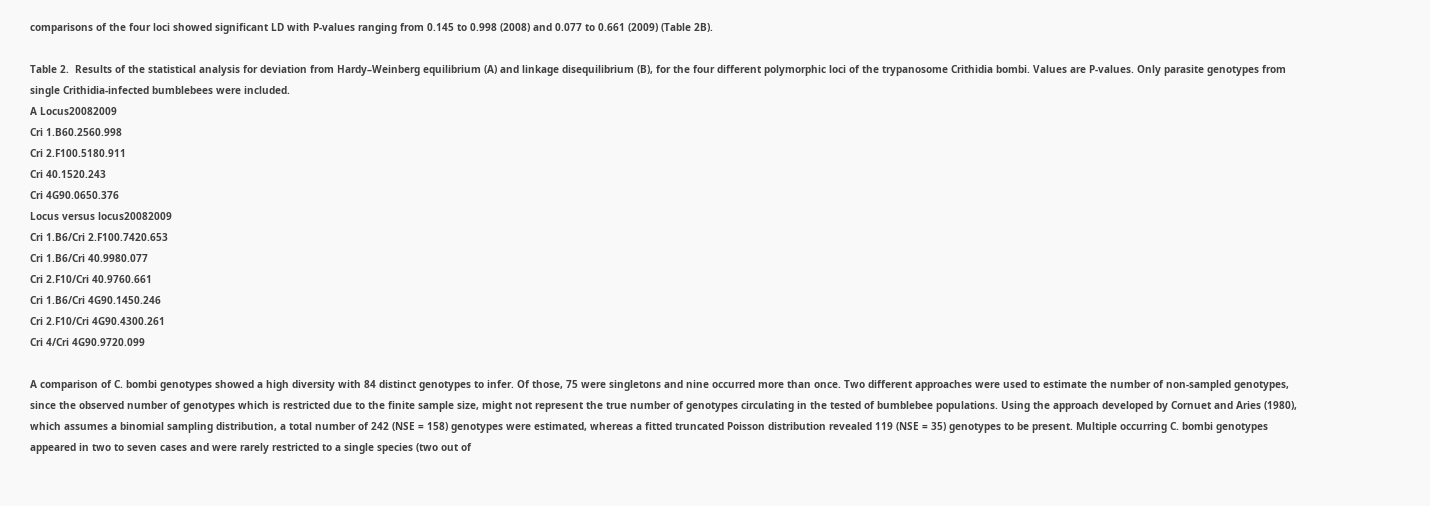comparisons of the four loci showed significant LD with P-values ranging from 0.145 to 0.998 (2008) and 0.077 to 0.661 (2009) (Table 2B).

Table 2.  Results of the statistical analysis for deviation from Hardy–Weinberg equilibrium (A) and linkage disequilibrium (B), for the four different polymorphic loci of the trypanosome Crithidia bombi. Values are P-values. Only parasite genotypes from single Crithidia-infected bumblebees were included.
A Locus20082009
Cri 1.B60.2560.998
Cri 2.F100.5180.911
Cri 40.1520.243
Cri 4G90.0650.376
Locus versus locus20082009
Cri 1.B6/Cri 2.F100.7420.653
Cri 1.B6/Cri 40.9980.077
Cri 2.F10/Cri 40.9760.661
Cri 1.B6/Cri 4G90.1450.246
Cri 2.F10/Cri 4G90.4300.261
Cri 4/Cri 4G90.9720.099

A comparison of C. bombi genotypes showed a high diversity with 84 distinct genotypes to infer. Of those, 75 were singletons and nine occurred more than once. Two different approaches were used to estimate the number of non-sampled genotypes, since the observed number of genotypes which is restricted due to the finite sample size, might not represent the true number of genotypes circulating in the tested of bumblebee populations. Using the approach developed by Cornuet and Aries (1980), which assumes a binomial sampling distribution, a total number of 242 (NSE = 158) genotypes were estimated, whereas a fitted truncated Poisson distribution revealed 119 (NSE = 35) genotypes to be present. Multiple occurring C. bombi genotypes appeared in two to seven cases and were rarely restricted to a single species (two out of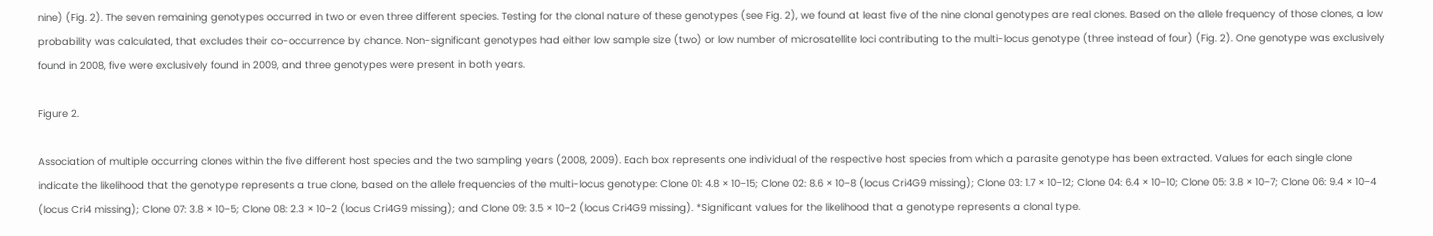nine) (Fig. 2). The seven remaining genotypes occurred in two or even three different species. Testing for the clonal nature of these genotypes (see Fig. 2), we found at least five of the nine clonal genotypes are real clones. Based on the allele frequency of those clones, a low probability was calculated, that excludes their co-occurrence by chance. Non-significant genotypes had either low sample size (two) or low number of microsatellite loci contributing to the multi-locus genotype (three instead of four) (Fig. 2). One genotype was exclusively found in 2008, five were exclusively found in 2009, and three genotypes were present in both years.

Figure 2.

Association of multiple occurring clones within the five different host species and the two sampling years (2008, 2009). Each box represents one individual of the respective host species from which a parasite genotype has been extracted. Values for each single clone indicate the likelihood that the genotype represents a true clone, based on the allele frequencies of the multi-locus genotype: Clone 01: 4.8 × 10−15; Clone 02: 8.6 × 10−8 (locus Cri4G9 missing); Clone 03: 1.7 × 10−12; Clone 04: 6.4 × 10−10; Clone 05: 3.8 × 10−7; Clone 06: 9.4 × 10−4 (locus Cri4 missing); Clone 07: 3.8 × 10−5; Clone 08: 2.3 × 10−2 (locus Cri4G9 missing); and Clone 09: 3.5 × 10−2 (locus Cri4G9 missing). *Significant values for the likelihood that a genotype represents a clonal type.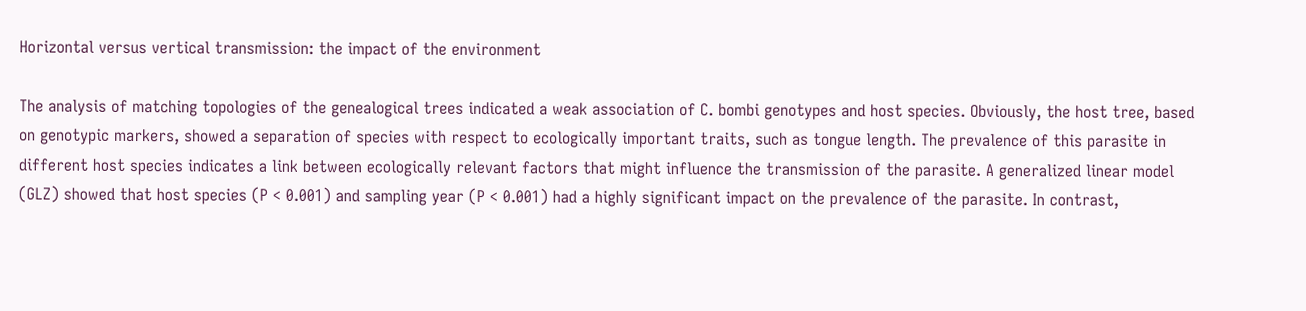Horizontal versus vertical transmission: the impact of the environment

The analysis of matching topologies of the genealogical trees indicated a weak association of C. bombi genotypes and host species. Obviously, the host tree, based on genotypic markers, showed a separation of species with respect to ecologically important traits, such as tongue length. The prevalence of this parasite in different host species indicates a link between ecologically relevant factors that might influence the transmission of the parasite. A generalized linear model (GLZ) showed that host species (P < 0.001) and sampling year (P < 0.001) had a highly significant impact on the prevalence of the parasite. In contrast,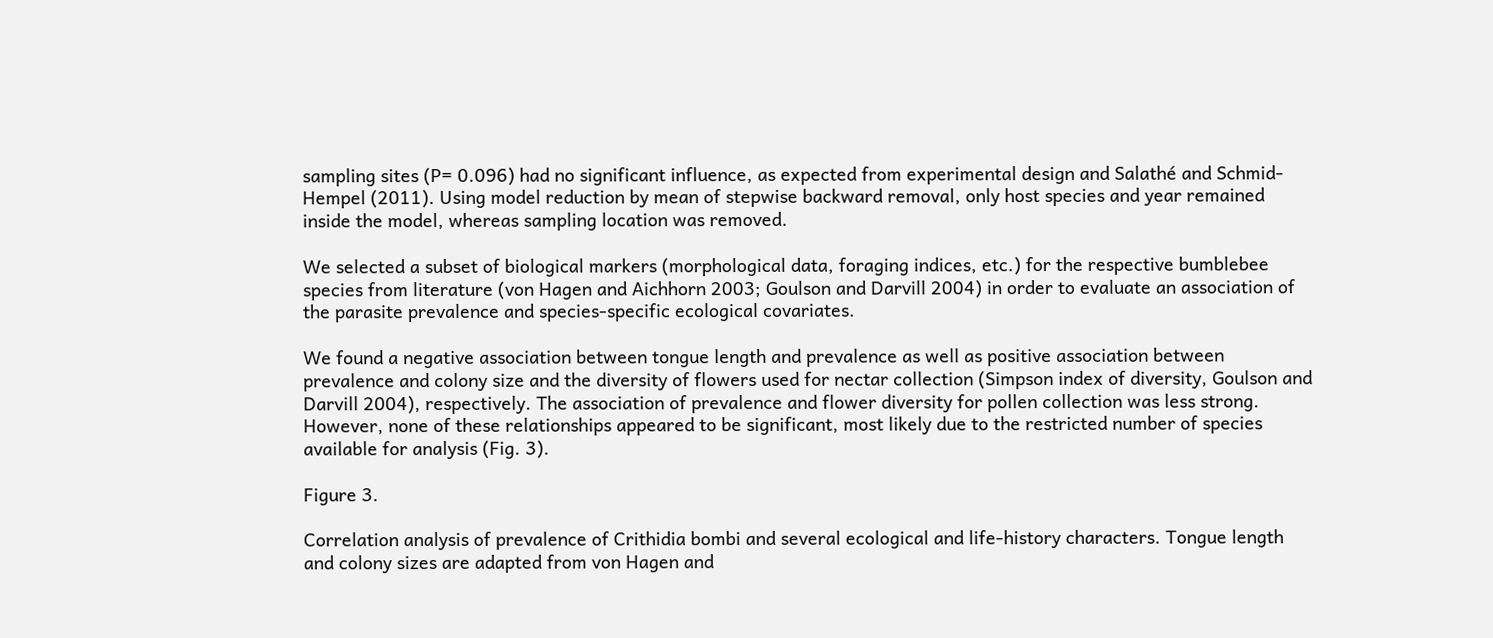sampling sites (P= 0.096) had no significant influence, as expected from experimental design and Salathé and Schmid-Hempel (2011). Using model reduction by mean of stepwise backward removal, only host species and year remained inside the model, whereas sampling location was removed.

We selected a subset of biological markers (morphological data, foraging indices, etc.) for the respective bumblebee species from literature (von Hagen and Aichhorn 2003; Goulson and Darvill 2004) in order to evaluate an association of the parasite prevalence and species-specific ecological covariates.

We found a negative association between tongue length and prevalence as well as positive association between prevalence and colony size and the diversity of flowers used for nectar collection (Simpson index of diversity, Goulson and Darvill 2004), respectively. The association of prevalence and flower diversity for pollen collection was less strong. However, none of these relationships appeared to be significant, most likely due to the restricted number of species available for analysis (Fig. 3).

Figure 3.

Correlation analysis of prevalence of Crithidia bombi and several ecological and life-history characters. Tongue length and colony sizes are adapted from von Hagen and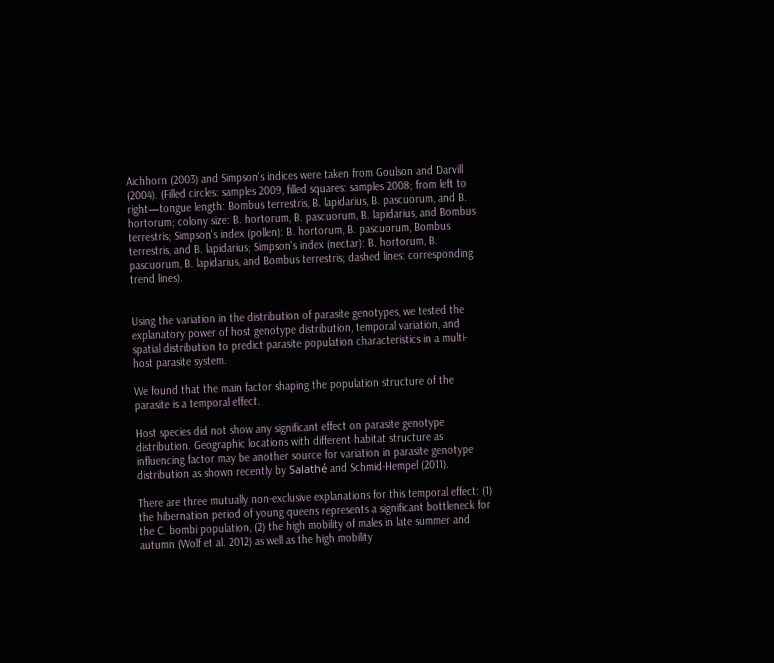Aichhorn (2003) and Simpson's indices were taken from Goulson and Darvill (2004). (Filled circles: samples 2009, filled squares: samples 2008; from left to right—tongue length: Bombus terrestris, B. lapidarius, B. pascuorum, and B. hortorum; colony size: B. hortorum, B. pascuorum, B. lapidarius, and Bombus terrestris; Simpson's index (pollen): B. hortorum, B. pascuorum, Bombus terrestris, and B. lapidarius; Simpson's index (nectar): B. hortorum, B. pascuorum, B. lapidarius, and Bombus terrestris; dashed lines: corresponding trend lines).


Using the variation in the distribution of parasite genotypes, we tested the explanatory power of host genotype distribution, temporal variation, and spatial distribution to predict parasite population characteristics in a multi-host parasite system.

We found that the main factor shaping the population structure of the parasite is a temporal effect.

Host species did not show any significant effect on parasite genotype distribution. Geographic locations with different habitat structure as influencing factor may be another source for variation in parasite genotype distribution as shown recently by Salathé and Schmid-Hempel (2011).

There are three mutually non-exclusive explanations for this temporal effect: (1) the hibernation period of young queens represents a significant bottleneck for the C. bombi population, (2) the high mobility of males in late summer and autumn (Wolf et al. 2012) as well as the high mobility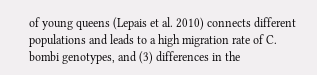of young queens (Lepais et al. 2010) connects different populations and leads to a high migration rate of C. bombi genotypes, and (3) differences in the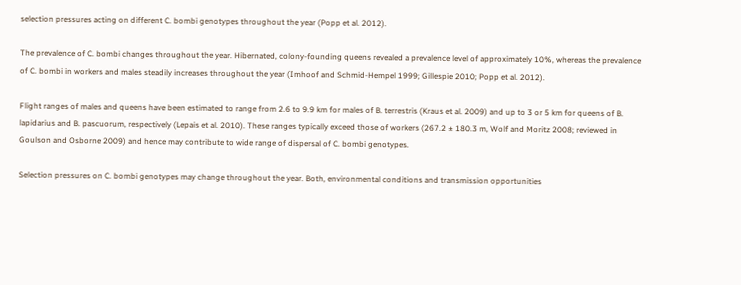selection pressures acting on different C. bombi genotypes throughout the year (Popp et al. 2012).

The prevalence of C. bombi changes throughout the year. Hibernated, colony-founding queens revealed a prevalence level of approximately 10%, whereas the prevalence of C. bombi in workers and males steadily increases throughout the year (Imhoof and Schmid-Hempel 1999; Gillespie 2010; Popp et al. 2012).

Flight ranges of males and queens have been estimated to range from 2.6 to 9.9 km for males of B. terrestris (Kraus et al. 2009) and up to 3 or 5 km for queens of B. lapidarius and B. pascuorum, respectively (Lepais et al. 2010). These ranges typically exceed those of workers (267.2 ± 180.3 m, Wolf and Moritz 2008; reviewed in Goulson and Osborne 2009) and hence may contribute to wide range of dispersal of C. bombi genotypes.

Selection pressures on C. bombi genotypes may change throughout the year. Both, environmental conditions and transmission opportunities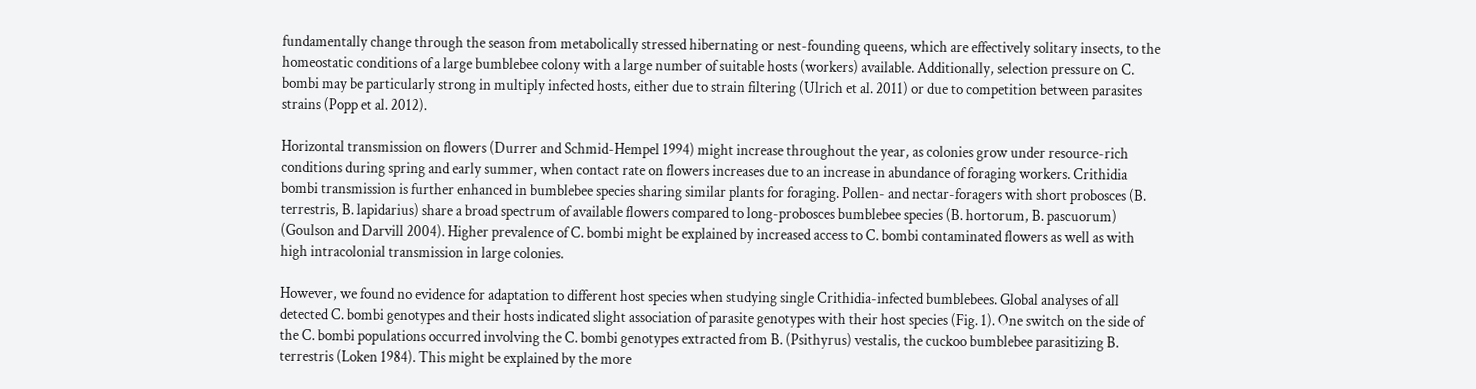fundamentally change through the season from metabolically stressed hibernating or nest-founding queens, which are effectively solitary insects, to the homeostatic conditions of a large bumblebee colony with a large number of suitable hosts (workers) available. Additionally, selection pressure on C. bombi may be particularly strong in multiply infected hosts, either due to strain filtering (Ulrich et al. 2011) or due to competition between parasites strains (Popp et al. 2012).

Horizontal transmission on flowers (Durrer and Schmid-Hempel 1994) might increase throughout the year, as colonies grow under resource-rich conditions during spring and early summer, when contact rate on flowers increases due to an increase in abundance of foraging workers. Crithidia bombi transmission is further enhanced in bumblebee species sharing similar plants for foraging. Pollen- and nectar-foragers with short probosces (B. terrestris, B. lapidarius) share a broad spectrum of available flowers compared to long-probosces bumblebee species (B. hortorum, B. pascuorum) (Goulson and Darvill 2004). Higher prevalence of C. bombi might be explained by increased access to C. bombi contaminated flowers as well as with high intracolonial transmission in large colonies.

However, we found no evidence for adaptation to different host species when studying single Crithidia-infected bumblebees. Global analyses of all detected C. bombi genotypes and their hosts indicated slight association of parasite genotypes with their host species (Fig. 1). One switch on the side of the C. bombi populations occurred involving the C. bombi genotypes extracted from B. (Psithyrus) vestalis, the cuckoo bumblebee parasitizing B. terrestris (Loken 1984). This might be explained by the more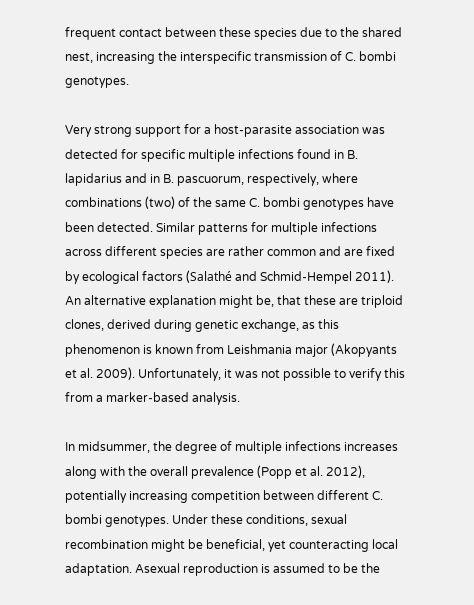frequent contact between these species due to the shared nest, increasing the interspecific transmission of C. bombi genotypes.

Very strong support for a host-parasite association was detected for specific multiple infections found in B. lapidarius and in B. pascuorum, respectively, where combinations (two) of the same C. bombi genotypes have been detected. Similar patterns for multiple infections across different species are rather common and are fixed by ecological factors (Salathé and Schmid-Hempel 2011). An alternative explanation might be, that these are triploid clones, derived during genetic exchange, as this phenomenon is known from Leishmania major (Akopyants et al. 2009). Unfortunately, it was not possible to verify this from a marker-based analysis.

In midsummer, the degree of multiple infections increases along with the overall prevalence (Popp et al. 2012), potentially increasing competition between different C. bombi genotypes. Under these conditions, sexual recombination might be beneficial, yet counteracting local adaptation. Asexual reproduction is assumed to be the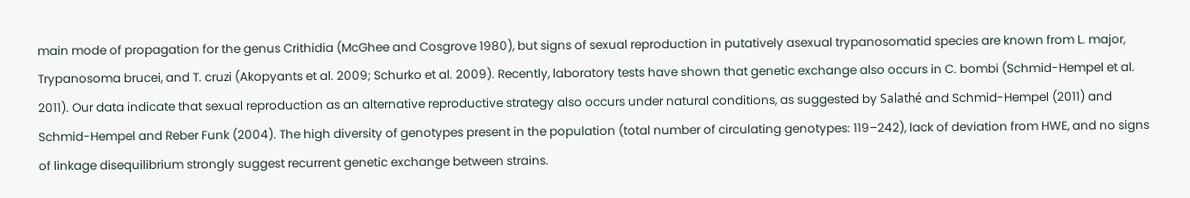main mode of propagation for the genus Crithidia (McGhee and Cosgrove 1980), but signs of sexual reproduction in putatively asexual trypanosomatid species are known from L. major, Trypanosoma brucei, and T. cruzi (Akopyants et al. 2009; Schurko et al. 2009). Recently, laboratory tests have shown that genetic exchange also occurs in C. bombi (Schmid-Hempel et al. 2011). Our data indicate that sexual reproduction as an alternative reproductive strategy also occurs under natural conditions, as suggested by Salathé and Schmid-Hempel (2011) and Schmid-Hempel and Reber Funk (2004). The high diversity of genotypes present in the population (total number of circulating genotypes: 119–242), lack of deviation from HWE, and no signs of linkage disequilibrium strongly suggest recurrent genetic exchange between strains.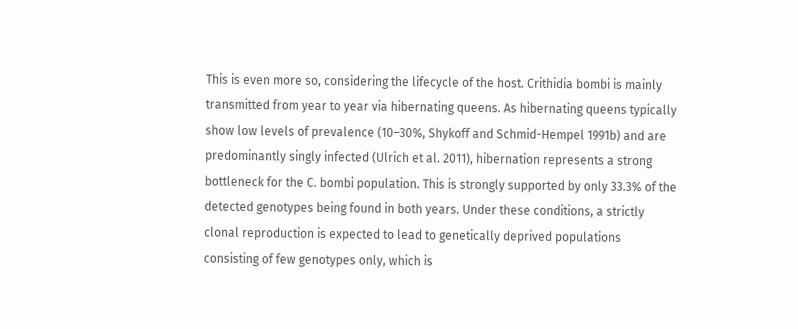This is even more so, considering the lifecycle of the host. Crithidia bombi is mainly transmitted from year to year via hibernating queens. As hibernating queens typically show low levels of prevalence (10–30%, Shykoff and Schmid-Hempel 1991b) and are predominantly singly infected (Ulrich et al. 2011), hibernation represents a strong bottleneck for the C. bombi population. This is strongly supported by only 33.3% of the detected genotypes being found in both years. Under these conditions, a strictly clonal reproduction is expected to lead to genetically deprived populations consisting of few genotypes only, which is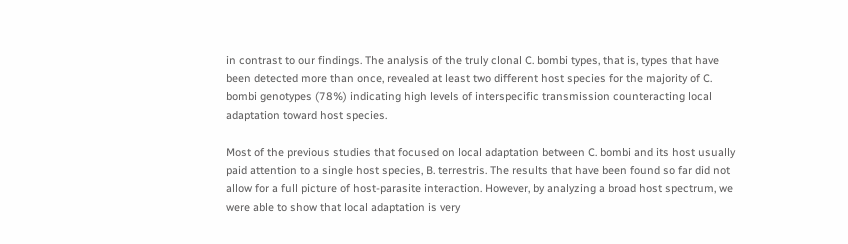in contrast to our findings. The analysis of the truly clonal C. bombi types, that is, types that have been detected more than once, revealed at least two different host species for the majority of C. bombi genotypes (78%) indicating high levels of interspecific transmission counteracting local adaptation toward host species.

Most of the previous studies that focused on local adaptation between C. bombi and its host usually paid attention to a single host species, B. terrestris. The results that have been found so far did not allow for a full picture of host-parasite interaction. However, by analyzing a broad host spectrum, we were able to show that local adaptation is very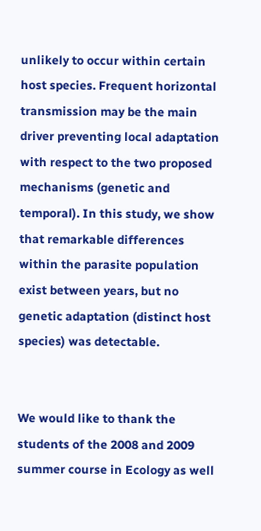unlikely to occur within certain host species. Frequent horizontal transmission may be the main driver preventing local adaptation with respect to the two proposed mechanisms (genetic and temporal). In this study, we show that remarkable differences within the parasite population exist between years, but no genetic adaptation (distinct host species) was detectable.


We would like to thank the students of the 2008 and 2009 summer course in Ecology as well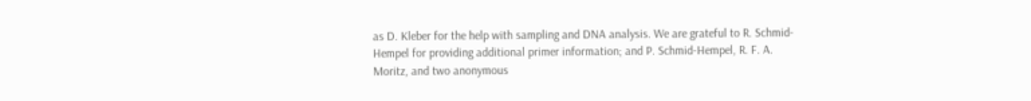as D. Kleber for the help with sampling and DNA analysis. We are grateful to R. Schmid-Hempel for providing additional primer information; and P. Schmid-Hempel, R. F. A. Moritz, and two anonymous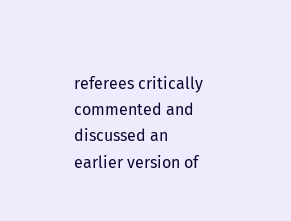referees critically commented and discussed an earlier version of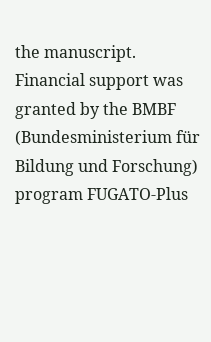the manuscript. Financial support was granted by the BMBF (Bundesministerium für Bildung und Forschung) program FUGATO-Plus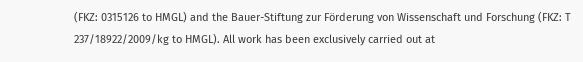(FKZ: 0315126 to HMGL) and the Bauer-Stiftung zur Förderung von Wissenschaft und Forschung (FKZ: T 237/18922/2009/kg to HMGL). All work has been exclusively carried out at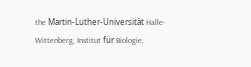the Martin-Luther-Universität Halle-Wittenberg, Institut für Biologie,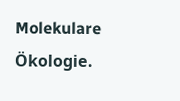Molekulare Ökologie.